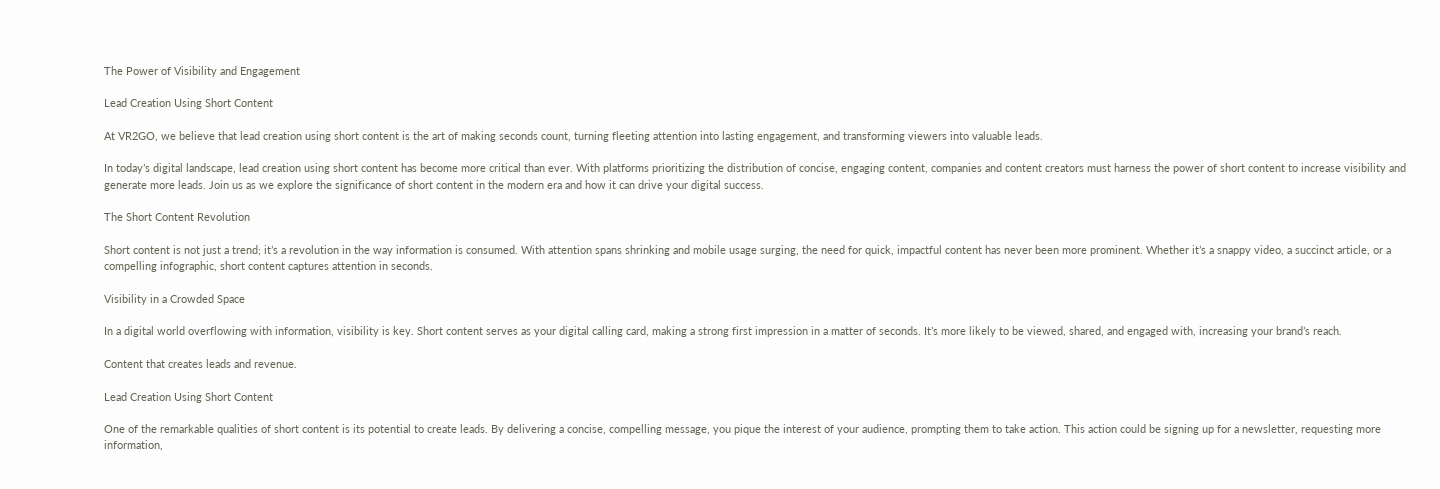The Power of Visibility and Engagement

Lead Creation Using Short Content

At VR2GO, we believe that lead creation using short content is the art of making seconds count, turning fleeting attention into lasting engagement, and transforming viewers into valuable leads.

In today’s digital landscape, lead creation using short content has become more critical than ever. With platforms prioritizing the distribution of concise, engaging content, companies and content creators must harness the power of short content to increase visibility and generate more leads. Join us as we explore the significance of short content in the modern era and how it can drive your digital success.

The Short Content Revolution

Short content is not just a trend; it’s a revolution in the way information is consumed. With attention spans shrinking and mobile usage surging, the need for quick, impactful content has never been more prominent. Whether it’s a snappy video, a succinct article, or a compelling infographic, short content captures attention in seconds.

Visibility in a Crowded Space

In a digital world overflowing with information, visibility is key. Short content serves as your digital calling card, making a strong first impression in a matter of seconds. It’s more likely to be viewed, shared, and engaged with, increasing your brand’s reach.

Content that creates leads and revenue.

Lead Creation Using Short Content

One of the remarkable qualities of short content is its potential to create leads. By delivering a concise, compelling message, you pique the interest of your audience, prompting them to take action. This action could be signing up for a newsletter, requesting more information,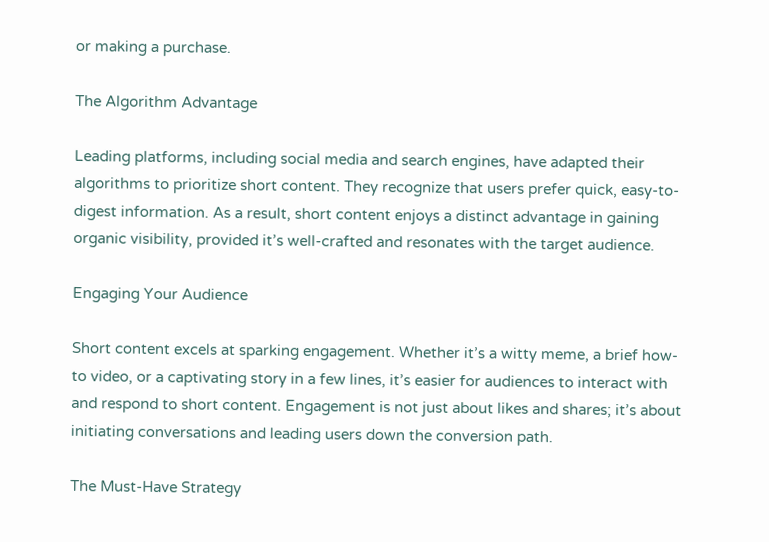or making a purchase.

The Algorithm Advantage

Leading platforms, including social media and search engines, have adapted their algorithms to prioritize short content. They recognize that users prefer quick, easy-to-digest information. As a result, short content enjoys a distinct advantage in gaining organic visibility, provided it’s well-crafted and resonates with the target audience.

Engaging Your Audience

Short content excels at sparking engagement. Whether it’s a witty meme, a brief how-to video, or a captivating story in a few lines, it’s easier for audiences to interact with and respond to short content. Engagement is not just about likes and shares; it’s about initiating conversations and leading users down the conversion path.

The Must-Have Strategy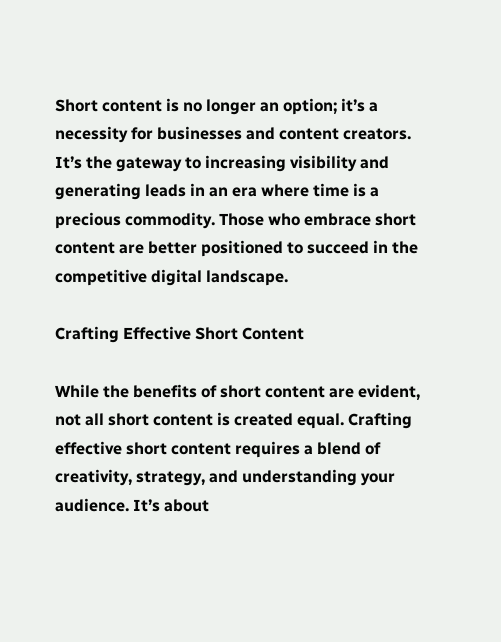Short content is no longer an option; it’s a necessity for businesses and content creators. It’s the gateway to increasing visibility and generating leads in an era where time is a precious commodity. Those who embrace short content are better positioned to succeed in the competitive digital landscape.

Crafting Effective Short Content

While the benefits of short content are evident, not all short content is created equal. Crafting effective short content requires a blend of creativity, strategy, and understanding your audience. It’s about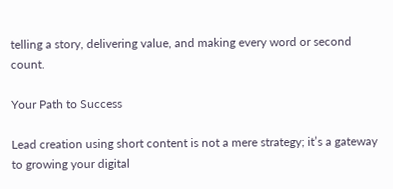telling a story, delivering value, and making every word or second count.

Your Path to Success

Lead creation using short content is not a mere strategy; it’s a gateway to growing your digital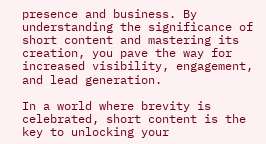presence and business. By understanding the significance of short content and mastering its creation, you pave the way for increased visibility, engagement, and lead generation.

In a world where brevity is celebrated, short content is the key to unlocking your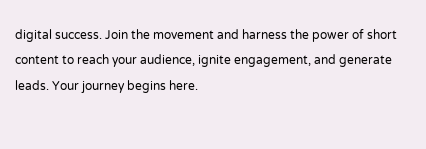digital success. Join the movement and harness the power of short content to reach your audience, ignite engagement, and generate leads. Your journey begins here.